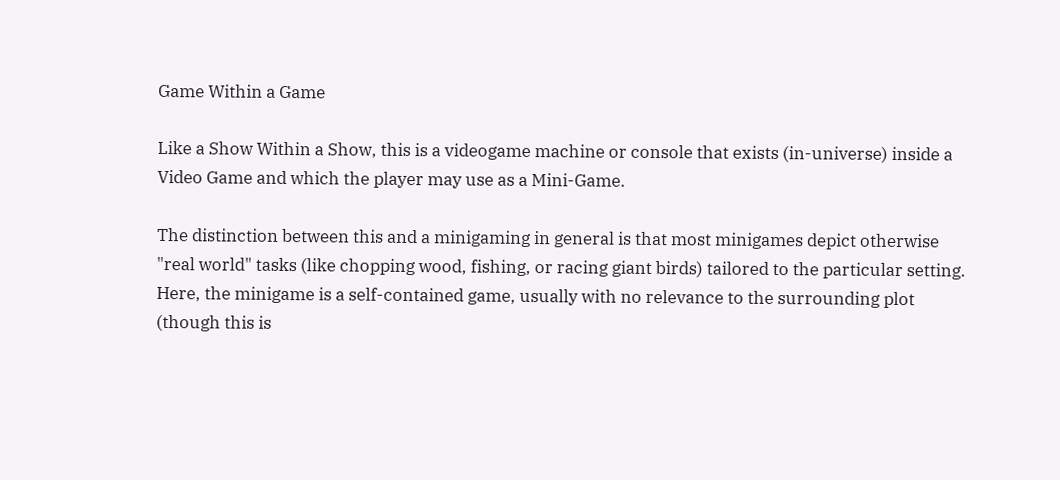Game Within a Game

Like a Show Within a Show, this is a videogame machine or console that exists (in-universe) inside a Video Game and which the player may use as a Mini-Game.

The distinction between this and a minigaming in general is that most minigames depict otherwise "real world" tasks (like chopping wood, fishing, or racing giant birds) tailored to the particular setting. Here, the minigame is a self-contained game, usually with no relevance to the surrounding plot (though this is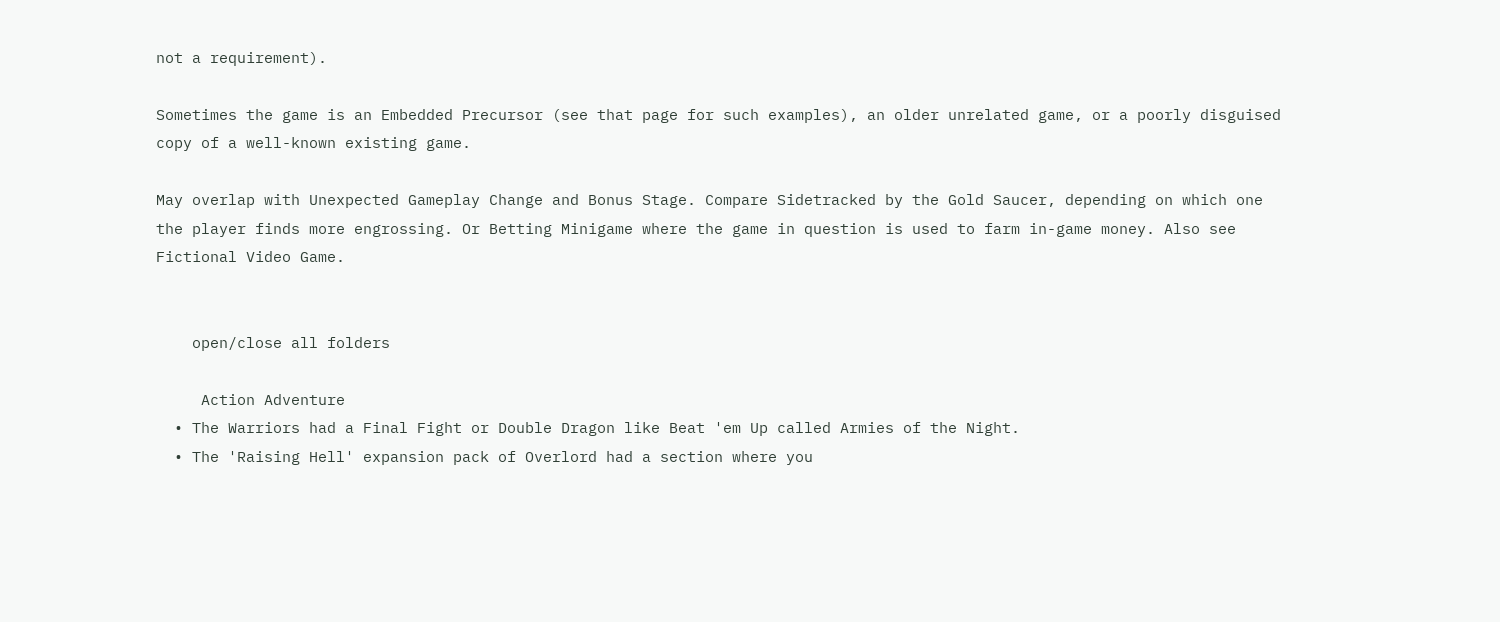not a requirement).

Sometimes the game is an Embedded Precursor (see that page for such examples), an older unrelated game, or a poorly disguised copy of a well-known existing game.

May overlap with Unexpected Gameplay Change and Bonus Stage. Compare Sidetracked by the Gold Saucer, depending on which one the player finds more engrossing. Or Betting Minigame where the game in question is used to farm in-game money. Also see Fictional Video Game.


    open/close all folders

     Action Adventure
  • The Warriors had a Final Fight or Double Dragon like Beat 'em Up called Armies of the Night.
  • The 'Raising Hell' expansion pack of Overlord had a section where you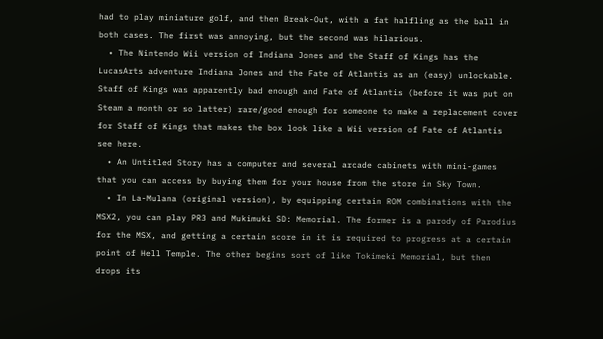had to play miniature golf, and then Break-Out, with a fat halfling as the ball in both cases. The first was annoying, but the second was hilarious.
  • The Nintendo Wii version of Indiana Jones and the Staff of Kings has the LucasArts adventure Indiana Jones and the Fate of Atlantis as an (easy) unlockable. Staff of Kings was apparently bad enough and Fate of Atlantis (before it was put on Steam a month or so latter) rare/good enough for someone to make a replacement cover for Staff of Kings that makes the box look like a Wii version of Fate of Atlantis see here.
  • An Untitled Story has a computer and several arcade cabinets with mini-games that you can access by buying them for your house from the store in Sky Town.
  • In La-Mulana (original version), by equipping certain ROM combinations with the MSX2, you can play PR3 and Mukimuki SD: Memorial. The former is a parody of Parodius for the MSX, and getting a certain score in it is required to progress at a certain point of Hell Temple. The other begins sort of like Tokimeki Memorial, but then drops its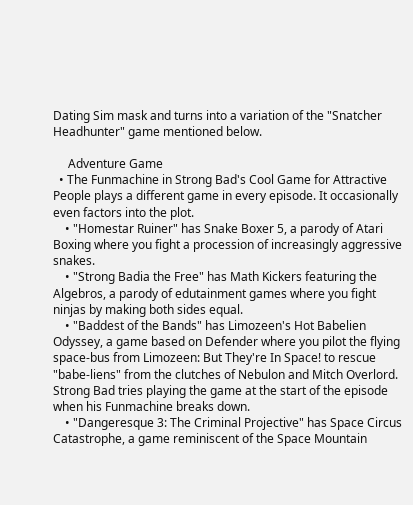Dating Sim mask and turns into a variation of the "Snatcher Headhunter" game mentioned below.

     Adventure Game
  • The Funmachine in Strong Bad's Cool Game for Attractive People plays a different game in every episode. It occasionally even factors into the plot.
    • "Homestar Ruiner" has Snake Boxer 5, a parody of Atari Boxing where you fight a procession of increasingly aggressive snakes.
    • "Strong Badia the Free" has Math Kickers featuring the Algebros, a parody of edutainment games where you fight ninjas by making both sides equal.
    • "Baddest of the Bands" has Limozeen's Hot Babelien Odyssey, a game based on Defender where you pilot the flying space-bus from Limozeen: But They're In Space! to rescue "babe-liens" from the clutches of Nebulon and Mitch Overlord. Strong Bad tries playing the game at the start of the episode when his Funmachine breaks down.
    • "Dangeresque 3: The Criminal Projective" has Space Circus Catastrophe, a game reminiscent of the Space Mountain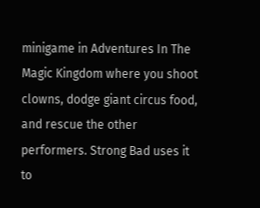minigame in Adventures In The Magic Kingdom where you shoot clowns, dodge giant circus food, and rescue the other performers. Strong Bad uses it to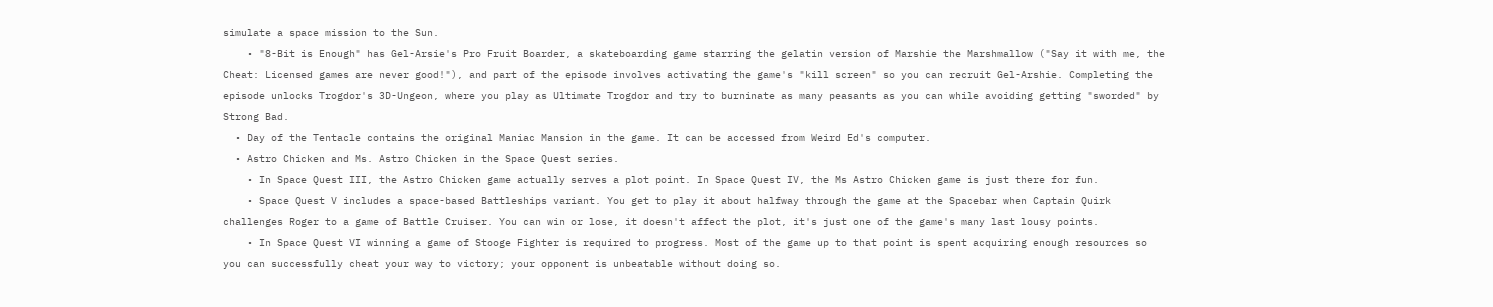simulate a space mission to the Sun.
    • "8-Bit is Enough" has Gel-Arsie's Pro Fruit Boarder, a skateboarding game starring the gelatin version of Marshie the Marshmallow ("Say it with me, the Cheat: Licensed games are never good!"), and part of the episode involves activating the game's "kill screen" so you can recruit Gel-Arshie. Completing the episode unlocks Trogdor's 3D-Ungeon, where you play as Ultimate Trogdor and try to burninate as many peasants as you can while avoiding getting "sworded" by Strong Bad.
  • Day of the Tentacle contains the original Maniac Mansion in the game. It can be accessed from Weird Ed's computer.
  • Astro Chicken and Ms. Astro Chicken in the Space Quest series.
    • In Space Quest III, the Astro Chicken game actually serves a plot point. In Space Quest IV, the Ms Astro Chicken game is just there for fun.
    • Space Quest V includes a space-based Battleships variant. You get to play it about halfway through the game at the Spacebar when Captain Quirk challenges Roger to a game of Battle Cruiser. You can win or lose, it doesn't affect the plot, it's just one of the game's many last lousy points.
    • In Space Quest VI winning a game of Stooge Fighter is required to progress. Most of the game up to that point is spent acquiring enough resources so you can successfully cheat your way to victory; your opponent is unbeatable without doing so.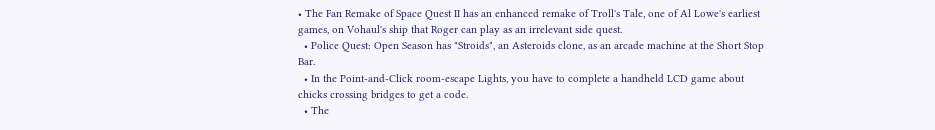• The Fan Remake of Space Quest II has an enhanced remake of Troll's Tale, one of Al Lowe's earliest games, on Vohaul's ship that Roger can play as an irrelevant side quest.
  • Police Quest: Open Season has "Stroids", an Asteroids clone, as an arcade machine at the Short Stop Bar.
  • In the Point-and-Click room-escape Lights, you have to complete a handheld LCD game about chicks crossing bridges to get a code.
  • The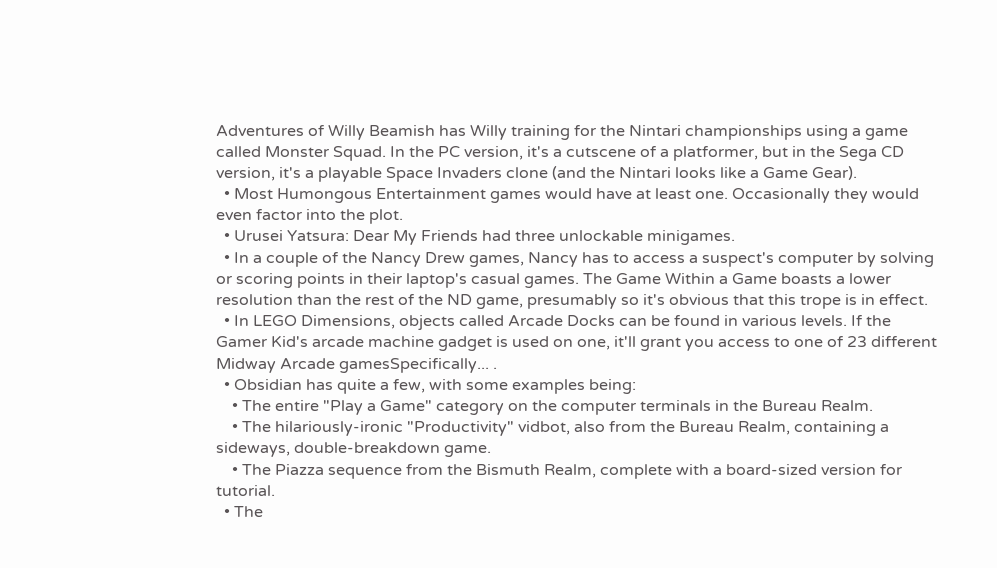Adventures of Willy Beamish has Willy training for the Nintari championships using a game called Monster Squad. In the PC version, it's a cutscene of a platformer, but in the Sega CD version, it's a playable Space Invaders clone (and the Nintari looks like a Game Gear).
  • Most Humongous Entertainment games would have at least one. Occasionally they would even factor into the plot.
  • Urusei Yatsura: Dear My Friends had three unlockable minigames.
  • In a couple of the Nancy Drew games, Nancy has to access a suspect's computer by solving or scoring points in their laptop's casual games. The Game Within a Game boasts a lower resolution than the rest of the ND game, presumably so it's obvious that this trope is in effect.
  • In LEGO Dimensions, objects called Arcade Docks can be found in various levels. If the Gamer Kid's arcade machine gadget is used on one, it'll grant you access to one of 23 different Midway Arcade gamesSpecifically... .
  • Obsidian has quite a few, with some examples being:
    • The entire "Play a Game" category on the computer terminals in the Bureau Realm.
    • The hilariously-ironic "Productivity" vidbot, also from the Bureau Realm, containing a sideways, double-breakdown game.
    • The Piazza sequence from the Bismuth Realm, complete with a board-sized version for tutorial.
  • The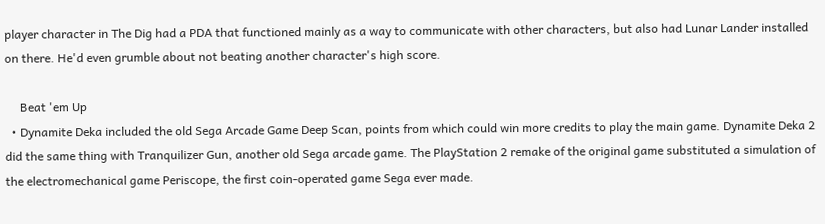player character in The Dig had a PDA that functioned mainly as a way to communicate with other characters, but also had Lunar Lander installed on there. He'd even grumble about not beating another character's high score.

     Beat 'em Up
  • Dynamite Deka included the old Sega Arcade Game Deep Scan, points from which could win more credits to play the main game. Dynamite Deka 2 did the same thing with Tranquilizer Gun, another old Sega arcade game. The PlayStation 2 remake of the original game substituted a simulation of the electromechanical game Periscope, the first coin-operated game Sega ever made.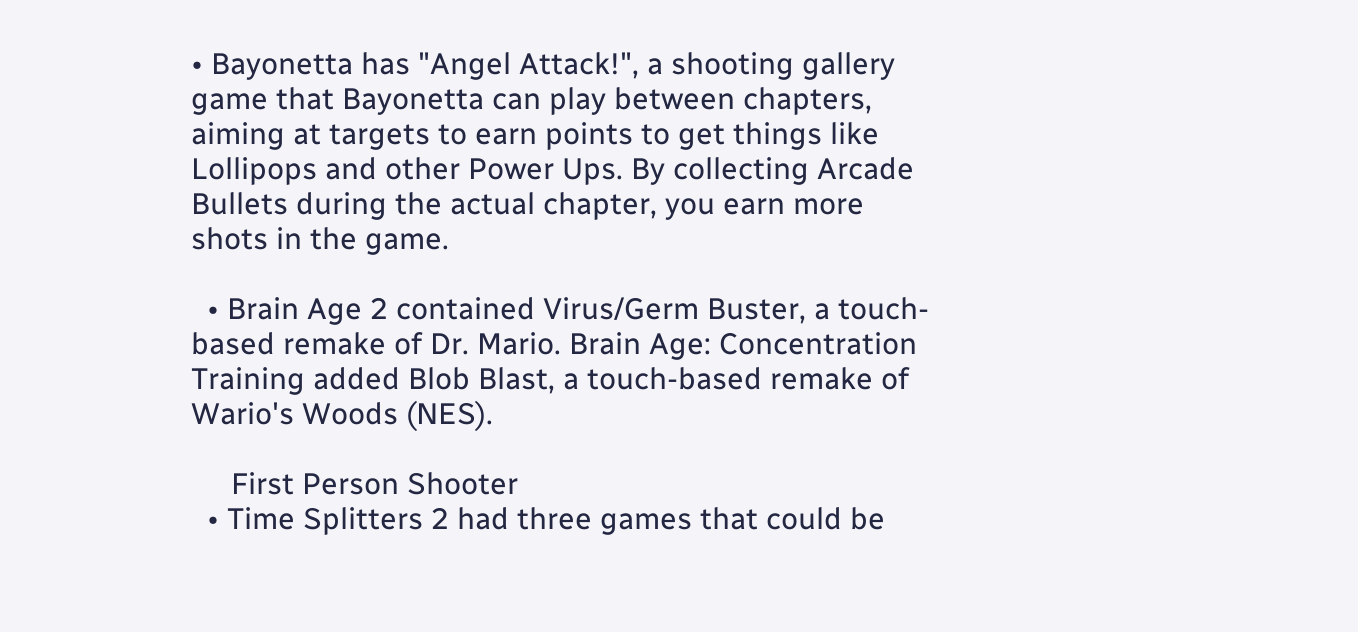• Bayonetta has "Angel Attack!", a shooting gallery game that Bayonetta can play between chapters, aiming at targets to earn points to get things like Lollipops and other Power Ups. By collecting Arcade Bullets during the actual chapter, you earn more shots in the game.

  • Brain Age 2 contained Virus/Germ Buster, a touch-based remake of Dr. Mario. Brain Age: Concentration Training added Blob Blast, a touch-based remake of Wario's Woods (NES).

     First Person Shooter
  • Time Splitters 2 had three games that could be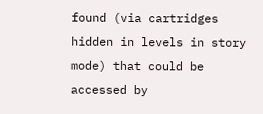found (via cartridges hidden in levels in story mode) that could be accessed by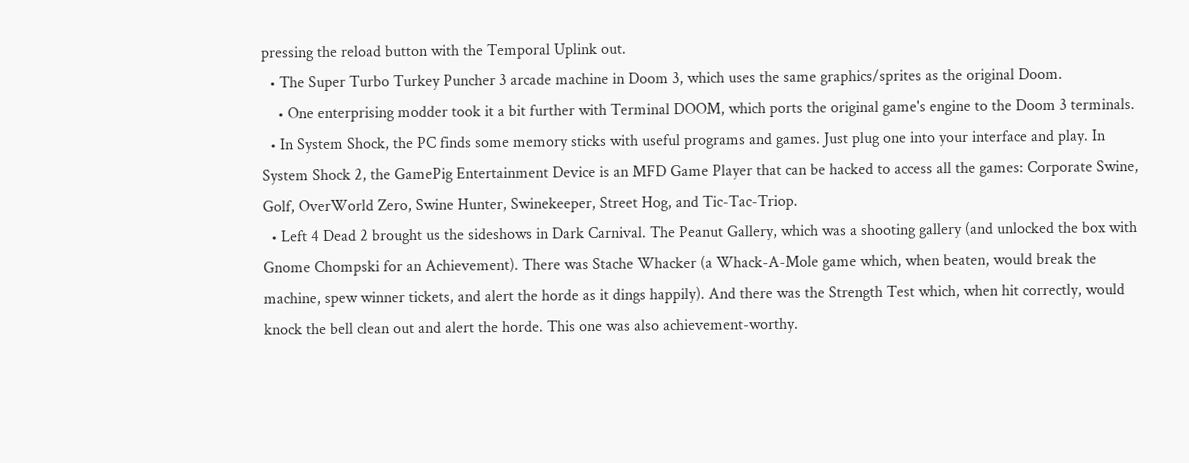pressing the reload button with the Temporal Uplink out.
  • The Super Turbo Turkey Puncher 3 arcade machine in Doom 3, which uses the same graphics/sprites as the original Doom.
    • One enterprising modder took it a bit further with Terminal DOOM, which ports the original game's engine to the Doom 3 terminals.
  • In System Shock, the PC finds some memory sticks with useful programs and games. Just plug one into your interface and play. In System Shock 2, the GamePig Entertainment Device is an MFD Game Player that can be hacked to access all the games: Corporate Swine, Golf, OverWorld Zero, Swine Hunter, Swinekeeper, Street Hog, and Tic-Tac-Triop.
  • Left 4 Dead 2 brought us the sideshows in Dark Carnival. The Peanut Gallery, which was a shooting gallery (and unlocked the box with Gnome Chompski for an Achievement). There was Stache Whacker (a Whack-A-Mole game which, when beaten, would break the machine, spew winner tickets, and alert the horde as it dings happily). And there was the Strength Test which, when hit correctly, would knock the bell clean out and alert the horde. This one was also achievement-worthy.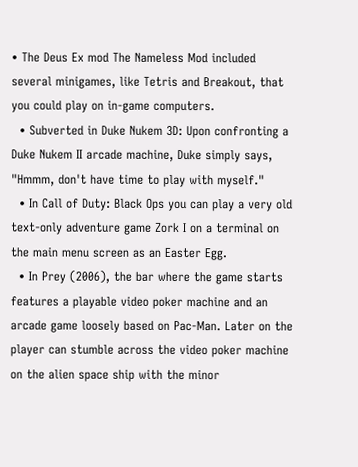• The Deus Ex mod The Nameless Mod included several minigames, like Tetris and Breakout, that you could play on in-game computers.
  • Subverted in Duke Nukem 3D: Upon confronting a Duke Nukem II arcade machine, Duke simply says, "Hmmm, don't have time to play with myself."
  • In Call of Duty: Black Ops you can play a very old text-only adventure game Zork I on a terminal on the main menu screen as an Easter Egg.
  • In Prey (2006), the bar where the game starts features a playable video poker machine and an arcade game loosely based on Pac-Man. Later on the player can stumble across the video poker machine on the alien space ship with the minor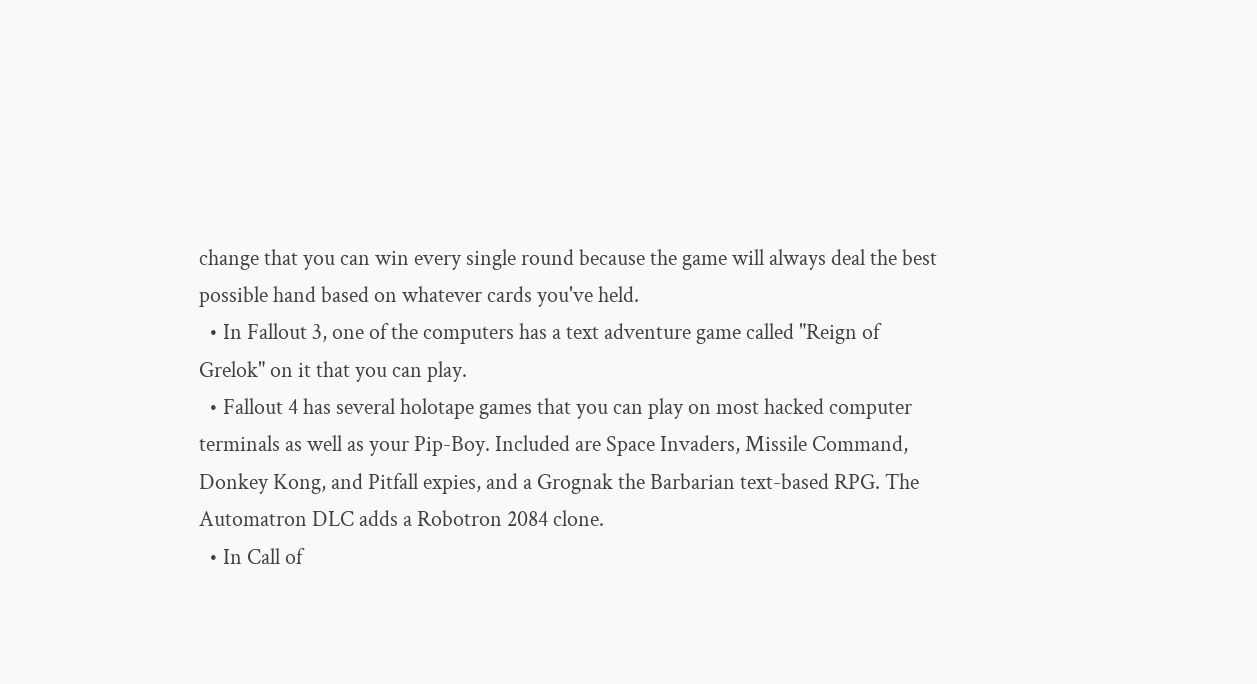change that you can win every single round because the game will always deal the best possible hand based on whatever cards you've held.
  • In Fallout 3, one of the computers has a text adventure game called "Reign of Grelok" on it that you can play.
  • Fallout 4 has several holotape games that you can play on most hacked computer terminals as well as your Pip-Boy. Included are Space Invaders, Missile Command, Donkey Kong, and Pitfall expies, and a Grognak the Barbarian text-based RPG. The Automatron DLC adds a Robotron 2084 clone.
  • In Call of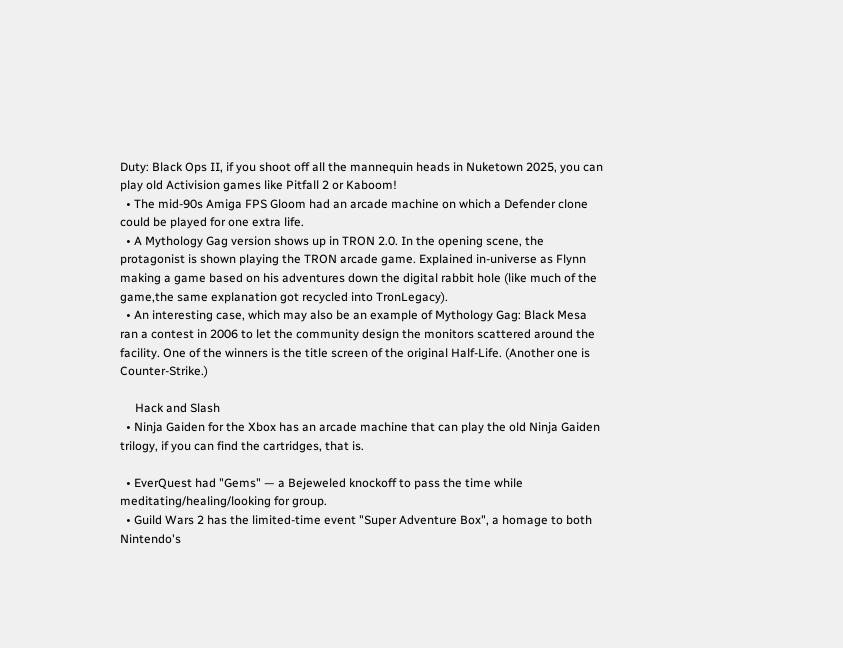Duty: Black Ops II, if you shoot off all the mannequin heads in Nuketown 2025, you can play old Activision games like Pitfall 2 or Kaboom!
  • The mid-90s Amiga FPS Gloom had an arcade machine on which a Defender clone could be played for one extra life.
  • A Mythology Gag version shows up in TRON 2.0. In the opening scene, the protagonist is shown playing the TRON arcade game. Explained in-universe as Flynn making a game based on his adventures down the digital rabbit hole (like much of the game,the same explanation got recycled into TronLegacy).
  • An interesting case, which may also be an example of Mythology Gag: Black Mesa ran a contest in 2006 to let the community design the monitors scattered around the facility. One of the winners is the title screen of the original Half-Life. (Another one is Counter-Strike.)

     Hack and Slash
  • Ninja Gaiden for the Xbox has an arcade machine that can play the old Ninja Gaiden trilogy, if you can find the cartridges, that is.

  • EverQuest had "Gems" — a Bejeweled knockoff to pass the time while meditating/healing/looking for group.
  • Guild Wars 2 has the limited-time event "Super Adventure Box", a homage to both Nintendo's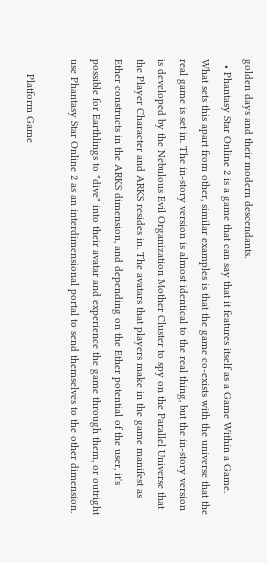golden days and their modern descendants.
  • Phantasy Star Online 2 is a game that can say that it features itself as a Game Within a Game. What sets this apart from other, similar examples is that the game co-exists with the universe that the real game is set in. The in-story version is almost identical to the real thing, but the in-story version is developed by the Nebulous Evil Organization Mother Cluster to spy on the Parallel Universe that the Player Character and ARKS resides in. The avatars that players make in the game manifest as Ether constructs in the ARKS dimension, and depending on the Ether potential of the user, it's possible for Earthlings to "dive" into their avatar and experience the game through them, or outright use Phantasy Star Online 2 as an interdimensional portal to send themselves to the other dimension.

     Platform Game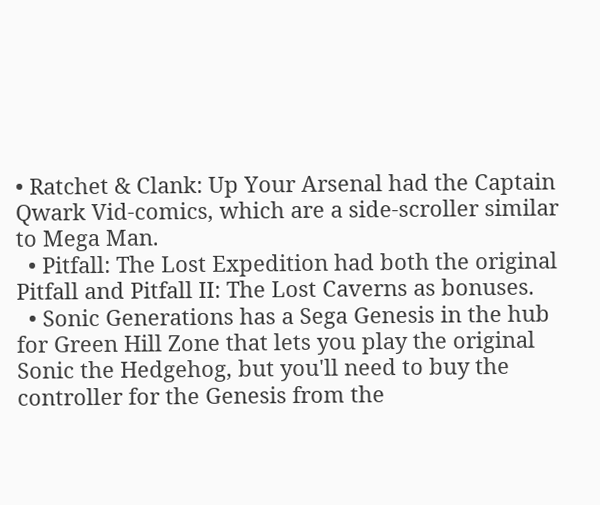• Ratchet & Clank: Up Your Arsenal had the Captain Qwark Vid-comics, which are a side-scroller similar to Mega Man.
  • Pitfall: The Lost Expedition had both the original Pitfall and Pitfall II: The Lost Caverns as bonuses.
  • Sonic Generations has a Sega Genesis in the hub for Green Hill Zone that lets you play the original Sonic the Hedgehog, but you'll need to buy the controller for the Genesis from the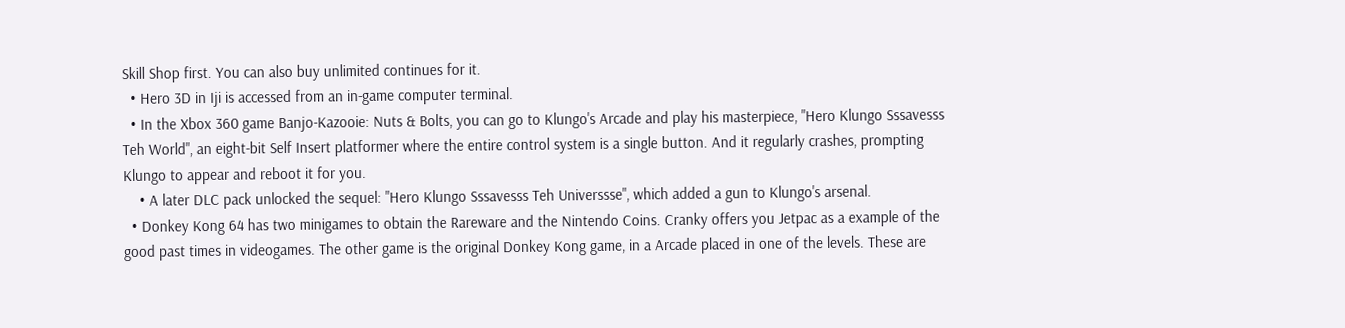Skill Shop first. You can also buy unlimited continues for it.
  • Hero 3D in Iji is accessed from an in-game computer terminal.
  • In the Xbox 360 game Banjo-Kazooie: Nuts & Bolts, you can go to Klungo's Arcade and play his masterpiece, "Hero Klungo Sssavesss Teh World", an eight-bit Self Insert platformer where the entire control system is a single button. And it regularly crashes, prompting Klungo to appear and reboot it for you.
    • A later DLC pack unlocked the sequel: "Hero Klungo Sssavesss Teh Universsse", which added a gun to Klungo's arsenal.
  • Donkey Kong 64 has two minigames to obtain the Rareware and the Nintendo Coins. Cranky offers you Jetpac as a example of the good past times in videogames. The other game is the original Donkey Kong game, in a Arcade placed in one of the levels. These are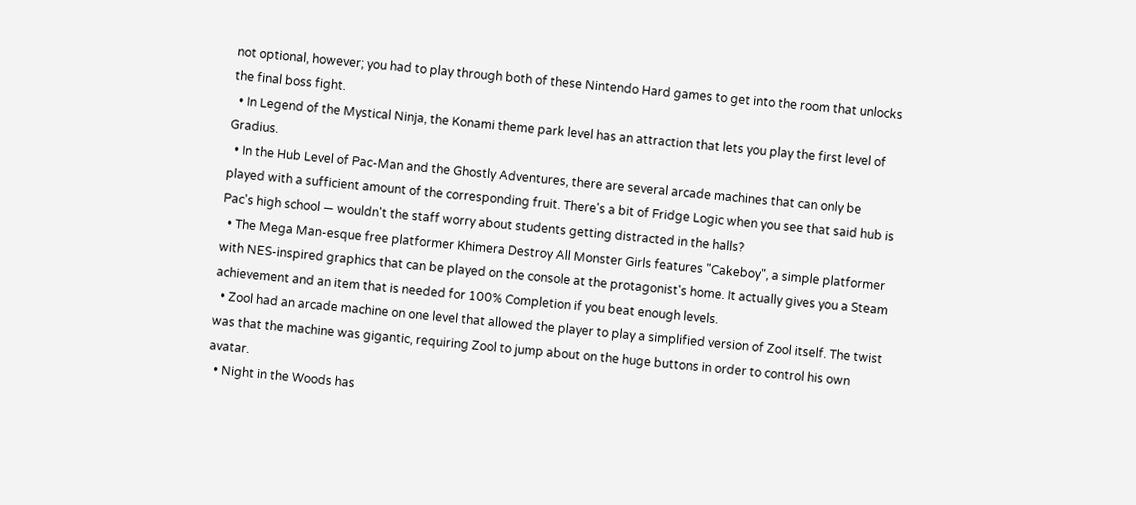not optional, however; you had to play through both of these Nintendo Hard games to get into the room that unlocks the final boss fight.
  • In Legend of the Mystical Ninja, the Konami theme park level has an attraction that lets you play the first level of Gradius.
  • In the Hub Level of Pac-Man and the Ghostly Adventures, there are several arcade machines that can only be played with a sufficient amount of the corresponding fruit. There's a bit of Fridge Logic when you see that said hub is Pac's high school — wouldn't the staff worry about students getting distracted in the halls?
  • The Mega Man-esque free platformer Khimera Destroy All Monster Girls features "Cakeboy", a simple platformer with NES-inspired graphics that can be played on the console at the protagonist's home. It actually gives you a Steam achievement and an item that is needed for 100% Completion if you beat enough levels.
  • Zool had an arcade machine on one level that allowed the player to play a simplified version of Zool itself. The twist was that the machine was gigantic, requiring Zool to jump about on the huge buttons in order to control his own avatar.
  • Night in the Woods has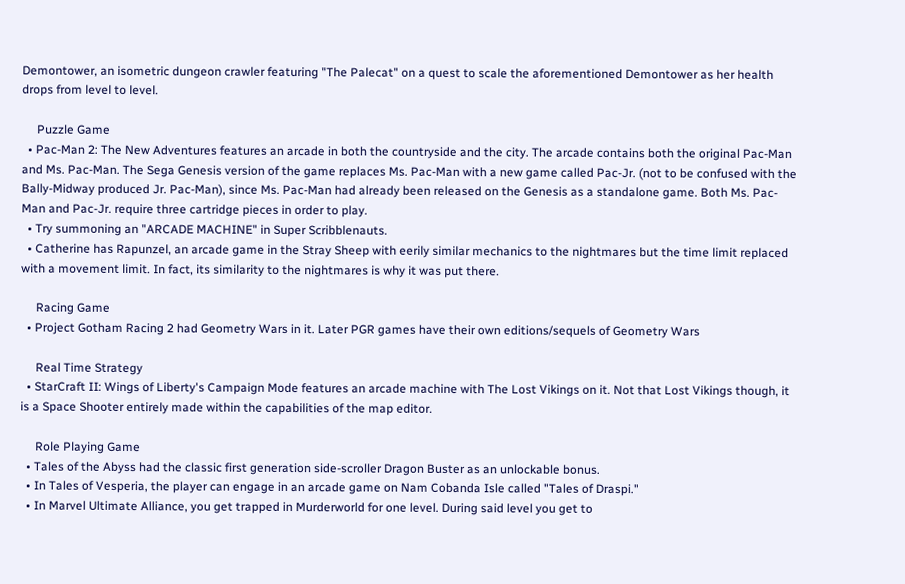Demontower, an isometric dungeon crawler featuring "The Palecat" on a quest to scale the aforementioned Demontower as her health drops from level to level.

     Puzzle Game
  • Pac-Man 2: The New Adventures features an arcade in both the countryside and the city. The arcade contains both the original Pac-Man and Ms. Pac-Man. The Sega Genesis version of the game replaces Ms. Pac-Man with a new game called Pac-Jr. (not to be confused with the Bally-Midway produced Jr. Pac-Man), since Ms. Pac-Man had already been released on the Genesis as a standalone game. Both Ms. Pac-Man and Pac-Jr. require three cartridge pieces in order to play.
  • Try summoning an "ARCADE MACHINE" in Super Scribblenauts.
  • Catherine has Rapunzel, an arcade game in the Stray Sheep with eerily similar mechanics to the nightmares but the time limit replaced with a movement limit. In fact, its similarity to the nightmares is why it was put there.

     Racing Game
  • Project Gotham Racing 2 had Geometry Wars in it. Later PGR games have their own editions/sequels of Geometry Wars

     Real Time Strategy
  • StarCraft II: Wings of Liberty's Campaign Mode features an arcade machine with The Lost Vikings on it. Not that Lost Vikings though, it is a Space Shooter entirely made within the capabilities of the map editor.

     Role Playing Game
  • Tales of the Abyss had the classic first generation side-scroller Dragon Buster as an unlockable bonus.
  • In Tales of Vesperia, the player can engage in an arcade game on Nam Cobanda Isle called "Tales of Draspi."
  • In Marvel Ultimate Alliance, you get trapped in Murderworld for one level. During said level you get to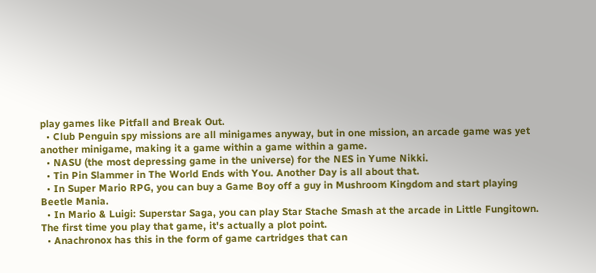play games like Pitfall and Break Out.
  • Club Penguin spy missions are all minigames anyway, but in one mission, an arcade game was yet another minigame, making it a game within a game within a game.
  • NASU (the most depressing game in the universe) for the NES in Yume Nikki.
  • Tin Pin Slammer in The World Ends with You. Another Day is all about that.
  • In Super Mario RPG, you can buy a Game Boy off a guy in Mushroom Kingdom and start playing Beetle Mania.
  • In Mario & Luigi: Superstar Saga, you can play Star Stache Smash at the arcade in Little Fungitown. The first time you play that game, it's actually a plot point.
  • Anachronox has this in the form of game cartridges that can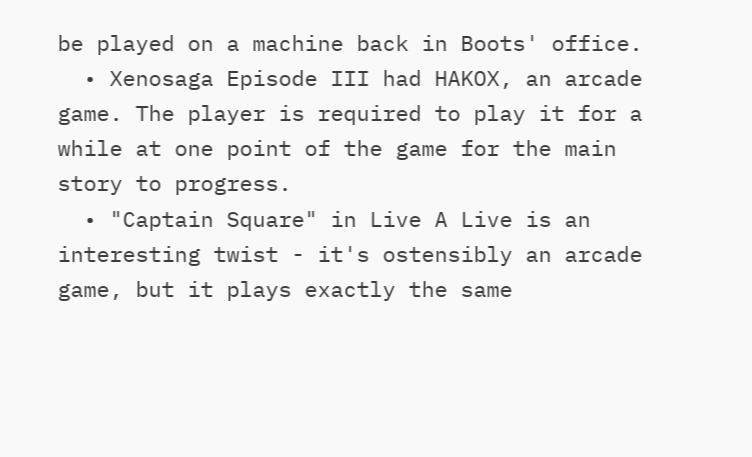be played on a machine back in Boots' office.
  • Xenosaga Episode III had HAKOX, an arcade game. The player is required to play it for a while at one point of the game for the main story to progress.
  • "Captain Square" in Live A Live is an interesting twist - it's ostensibly an arcade game, but it plays exactly the same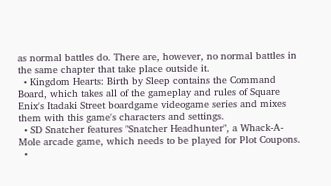as normal battles do. There are, however, no normal battles in the same chapter that take place outside it.
  • Kingdom Hearts: Birth by Sleep contains the Command Board, which takes all of the gameplay and rules of Square Enix's Itadaki Street boardgame videogame series and mixes them with this game's characters and settings.
  • SD Snatcher features "Snatcher Headhunter", a Whack-A-Mole arcade game, which needs to be played for Plot Coupons.
  •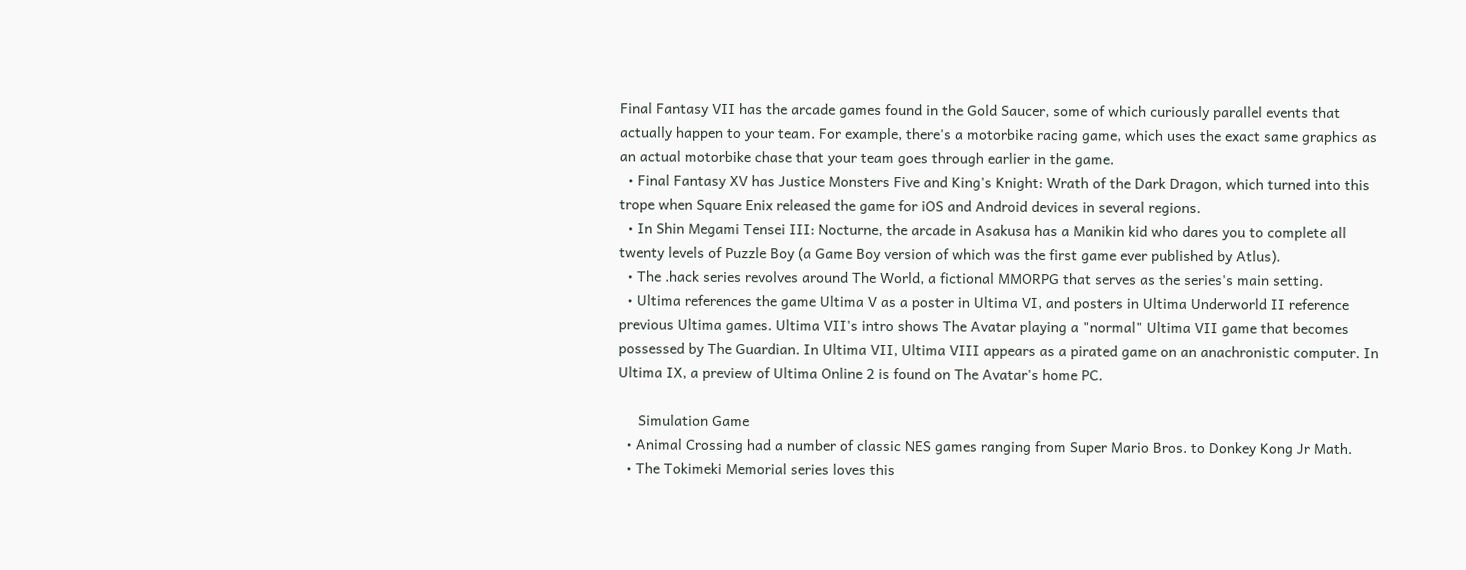Final Fantasy VII has the arcade games found in the Gold Saucer, some of which curiously parallel events that actually happen to your team. For example, there's a motorbike racing game, which uses the exact same graphics as an actual motorbike chase that your team goes through earlier in the game.
  • Final Fantasy XV has Justice Monsters Five and King's Knight: Wrath of the Dark Dragon, which turned into this trope when Square Enix released the game for iOS and Android devices in several regions.
  • In Shin Megami Tensei III: Nocturne, the arcade in Asakusa has a Manikin kid who dares you to complete all twenty levels of Puzzle Boy (a Game Boy version of which was the first game ever published by Atlus).
  • The .hack series revolves around The World, a fictional MMORPG that serves as the series's main setting.
  • Ultima references the game Ultima V as a poster in Ultima VI, and posters in Ultima Underworld II reference previous Ultima games. Ultima VII's intro shows The Avatar playing a "normal" Ultima VII game that becomes possessed by The Guardian. In Ultima VII, Ultima VIII appears as a pirated game on an anachronistic computer. In Ultima IX, a preview of Ultima Online 2 is found on The Avatar's home PC.

     Simulation Game
  • Animal Crossing had a number of classic NES games ranging from Super Mario Bros. to Donkey Kong Jr Math.
  • The Tokimeki Memorial series loves this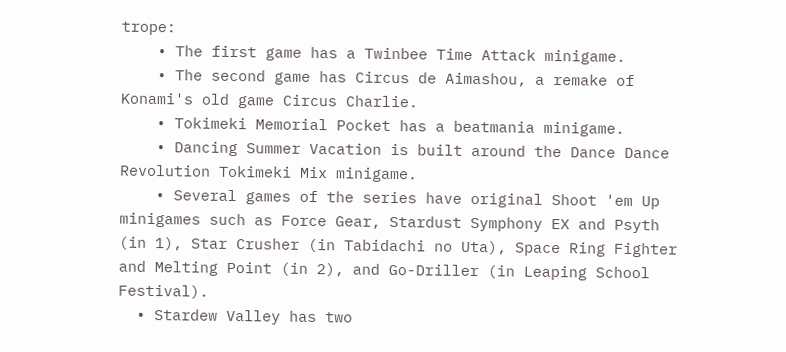trope:
    • The first game has a Twinbee Time Attack minigame.
    • The second game has Circus de Aimashou, a remake of Konami's old game Circus Charlie.
    • Tokimeki Memorial Pocket has a beatmania minigame.
    • Dancing Summer Vacation is built around the Dance Dance Revolution Tokimeki Mix minigame.
    • Several games of the series have original Shoot 'em Up minigames such as Force Gear, Stardust Symphony EX and Psyth (in 1), Star Crusher (in Tabidachi no Uta), Space Ring Fighter and Melting Point (in 2), and Go-Driller (in Leaping School Festival).
  • Stardew Valley has two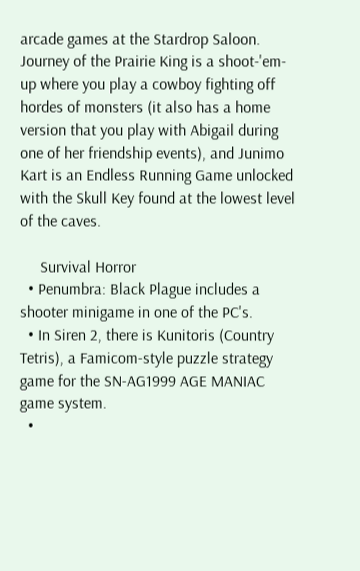arcade games at the Stardrop Saloon. Journey of the Prairie King is a shoot-'em-up where you play a cowboy fighting off hordes of monsters (it also has a home version that you play with Abigail during one of her friendship events), and Junimo Kart is an Endless Running Game unlocked with the Skull Key found at the lowest level of the caves.

     Survival Horror
  • Penumbra: Black Plague includes a shooter minigame in one of the PC's.
  • In Siren 2, there is Kunitoris (Country Tetris), a Famicom-style puzzle strategy game for the SN-AG1999 AGE MANIAC game system.
  •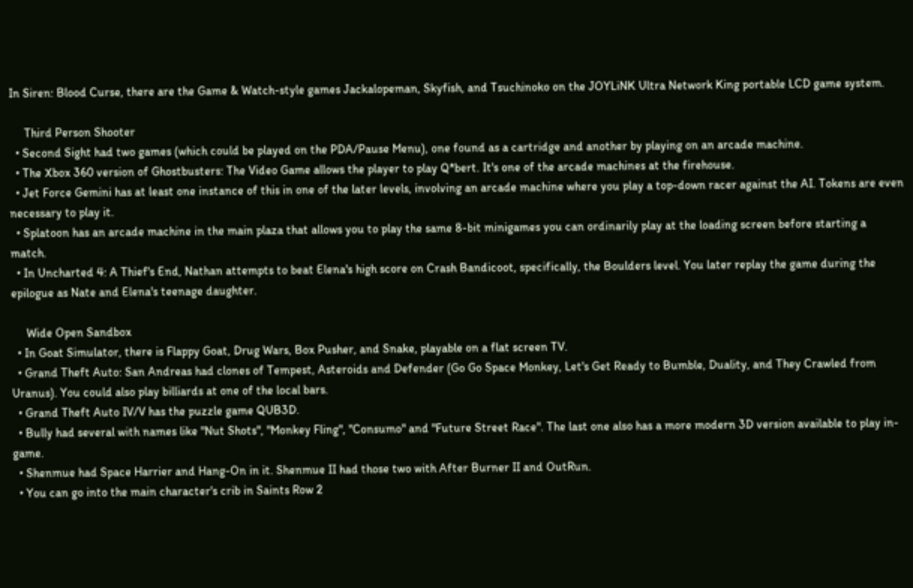In Siren: Blood Curse, there are the Game & Watch-style games Jackalopeman, Skyfish, and Tsuchinoko on the JOYLiNK Ultra Network King portable LCD game system.

     Third Person Shooter
  • Second Sight had two games (which could be played on the PDA/Pause Menu), one found as a cartridge and another by playing on an arcade machine.
  • The Xbox 360 version of Ghostbusters: The Video Game allows the player to play Q*bert. It's one of the arcade machines at the firehouse.
  • Jet Force Gemini has at least one instance of this in one of the later levels, involving an arcade machine where you play a top-down racer against the AI. Tokens are even necessary to play it.
  • Splatoon has an arcade machine in the main plaza that allows you to play the same 8-bit minigames you can ordinarily play at the loading screen before starting a match.
  • In Uncharted 4: A Thief's End, Nathan attempts to beat Elena's high score on Crash Bandicoot, specifically, the Boulders level. You later replay the game during the epilogue as Nate and Elena's teenage daughter.

     Wide Open Sandbox
  • In Goat Simulator, there is Flappy Goat, Drug Wars, Box Pusher, and Snake, playable on a flat screen TV.
  • Grand Theft Auto: San Andreas had clones of Tempest, Asteroids and Defender (Go Go Space Monkey, Let's Get Ready to Bumble, Duality, and They Crawled from Uranus). You could also play billiards at one of the local bars.
  • Grand Theft Auto IV/V has the puzzle game QUB3D.
  • Bully had several with names like "Nut Shots", "Monkey Fling", "Consumo" and "Future Street Race". The last one also has a more modern 3D version available to play in-game.
  • Shenmue had Space Harrier and Hang-On in it. Shenmue II had those two with After Burner II and OutRun.
  • You can go into the main character's crib in Saints Row 2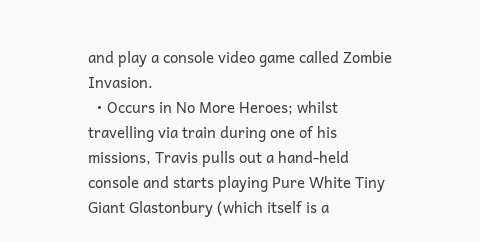and play a console video game called Zombie Invasion.
  • Occurs in No More Heroes; whilst travelling via train during one of his missions, Travis pulls out a hand-held console and starts playing Pure White Tiny Giant Glastonbury (which itself is a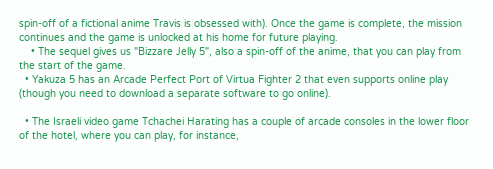spin-off of a fictional anime Travis is obsessed with). Once the game is complete, the mission continues and the game is unlocked at his home for future playing.
    • The sequel gives us "Bizzare Jelly 5", also a spin-off of the anime, that you can play from the start of the game.
  • Yakuza 5 has an Arcade Perfect Port of Virtua Fighter 2 that even supports online play (though you need to download a separate software to go online).

  • The Israeli video game Tchachei Harating has a couple of arcade consoles in the lower floor of the hotel, where you can play, for instance,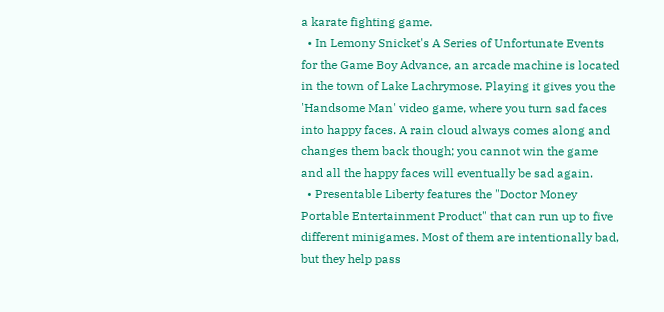a karate fighting game.
  • In Lemony Snicket's A Series of Unfortunate Events for the Game Boy Advance, an arcade machine is located in the town of Lake Lachrymose. Playing it gives you the 'Handsome Man' video game, where you turn sad faces into happy faces. A rain cloud always comes along and changes them back though; you cannot win the game and all the happy faces will eventually be sad again.
  • Presentable Liberty features the "Doctor Money Portable Entertainment Product" that can run up to five different minigames. Most of them are intentionally bad, but they help pass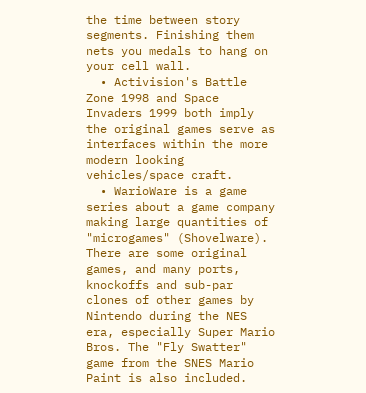the time between story segments. Finishing them nets you medals to hang on your cell wall.
  • Activision's Battle Zone 1998 and Space Invaders 1999 both imply the original games serve as interfaces within the more modern looking vehicles/space craft.
  • WarioWare is a game series about a game company making large quantities of "microgames" (Shovelware). There are some original games, and many ports, knockoffs and sub-par clones of other games by Nintendo during the NES era, especially Super Mario Bros. The "Fly Swatter" game from the SNES Mario Paint is also included.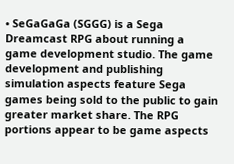• SeGaGaGa (SGGG) is a Sega Dreamcast RPG about running a game development studio. The game development and publishing simulation aspects feature Sega games being sold to the public to gain greater market share. The RPG portions appear to be game aspects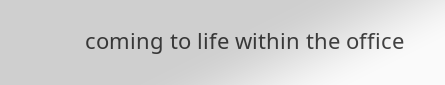coming to life within the office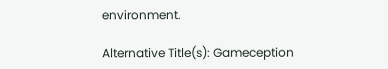environment.

Alternative Title(s): Gameception